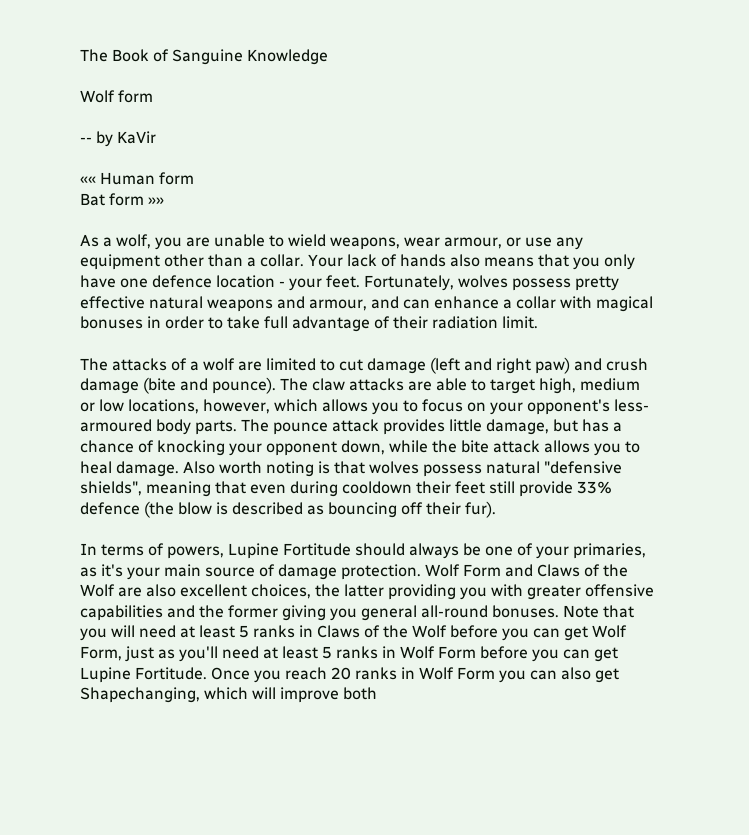The Book of Sanguine Knowledge

Wolf form

-- by KaVir

«« Human form
Bat form »»

As a wolf, you are unable to wield weapons, wear armour, or use any equipment other than a collar. Your lack of hands also means that you only have one defence location - your feet. Fortunately, wolves possess pretty effective natural weapons and armour, and can enhance a collar with magical bonuses in order to take full advantage of their radiation limit.

The attacks of a wolf are limited to cut damage (left and right paw) and crush damage (bite and pounce). The claw attacks are able to target high, medium or low locations, however, which allows you to focus on your opponent's less-armoured body parts. The pounce attack provides little damage, but has a chance of knocking your opponent down, while the bite attack allows you to heal damage. Also worth noting is that wolves possess natural "defensive shields", meaning that even during cooldown their feet still provide 33% defence (the blow is described as bouncing off their fur).

In terms of powers, Lupine Fortitude should always be one of your primaries, as it's your main source of damage protection. Wolf Form and Claws of the Wolf are also excellent choices, the latter providing you with greater offensive capabilities and the former giving you general all-round bonuses. Note that you will need at least 5 ranks in Claws of the Wolf before you can get Wolf Form, just as you'll need at least 5 ranks in Wolf Form before you can get Lupine Fortitude. Once you reach 20 ranks in Wolf Form you can also get Shapechanging, which will improve both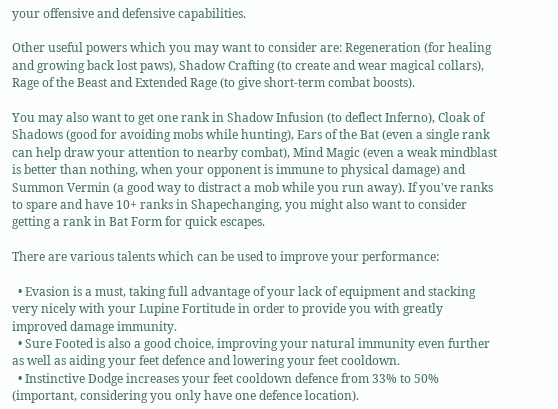your offensive and defensive capabilities.

Other useful powers which you may want to consider are: Regeneration (for healing and growing back lost paws), Shadow Crafting (to create and wear magical collars), Rage of the Beast and Extended Rage (to give short-term combat boosts).

You may also want to get one rank in Shadow Infusion (to deflect Inferno), Cloak of Shadows (good for avoiding mobs while hunting), Ears of the Bat (even a single rank can help draw your attention to nearby combat), Mind Magic (even a weak mindblast is better than nothing, when your opponent is immune to physical damage) and Summon Vermin (a good way to distract a mob while you run away). If you've ranks to spare and have 10+ ranks in Shapechanging, you might also want to consider getting a rank in Bat Form for quick escapes.

There are various talents which can be used to improve your performance:

  • Evasion is a must, taking full advantage of your lack of equipment and stacking very nicely with your Lupine Fortitude in order to provide you with greatly improved damage immunity.
  • Sure Footed is also a good choice, improving your natural immunity even further as well as aiding your feet defence and lowering your feet cooldown.
  • Instinctive Dodge increases your feet cooldown defence from 33% to 50% (important, considering you only have one defence location).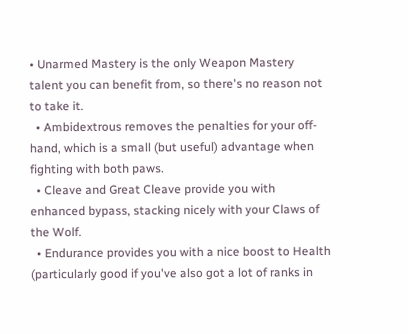• Unarmed Mastery is the only Weapon Mastery talent you can benefit from, so there's no reason not to take it.
  • Ambidextrous removes the penalties for your off-hand, which is a small (but useful) advantage when fighting with both paws.
  • Cleave and Great Cleave provide you with enhanced bypass, stacking nicely with your Claws of the Wolf.
  • Endurance provides you with a nice boost to Health (particularly good if you've also got a lot of ranks in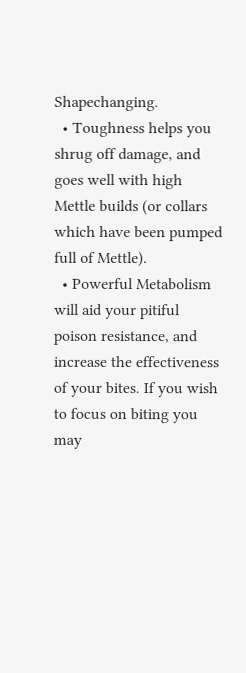Shapechanging.
  • Toughness helps you shrug off damage, and goes well with high Mettle builds (or collars which have been pumped full of Mettle).
  • Powerful Metabolism will aid your pitiful poison resistance, and increase the effectiveness of your bites. If you wish to focus on biting you may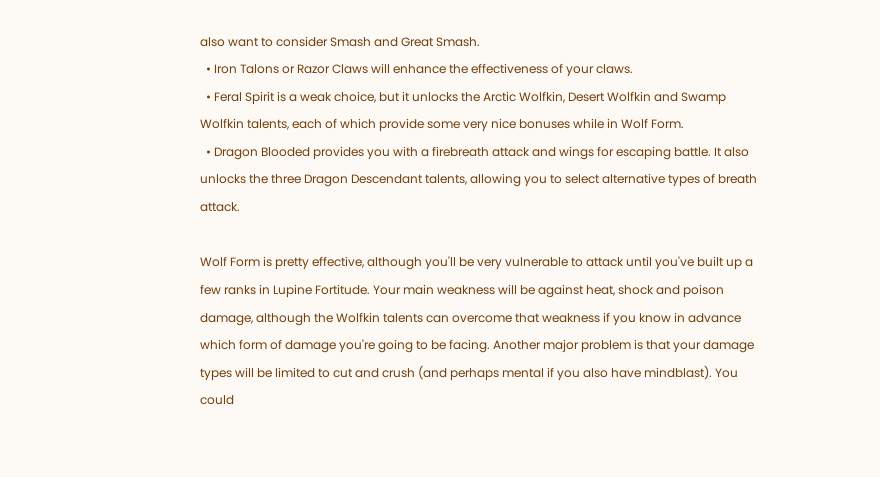also want to consider Smash and Great Smash.
  • Iron Talons or Razor Claws will enhance the effectiveness of your claws.
  • Feral Spirit is a weak choice, but it unlocks the Arctic Wolfkin, Desert Wolfkin and Swamp Wolfkin talents, each of which provide some very nice bonuses while in Wolf Form.
  • Dragon Blooded provides you with a firebreath attack and wings for escaping battle. It also unlocks the three Dragon Descendant talents, allowing you to select alternative types of breath attack.

Wolf Form is pretty effective, although you'll be very vulnerable to attack until you've built up a few ranks in Lupine Fortitude. Your main weakness will be against heat, shock and poison damage, although the Wolfkin talents can overcome that weakness if you know in advance which form of damage you're going to be facing. Another major problem is that your damage types will be limited to cut and crush (and perhaps mental if you also have mindblast). You could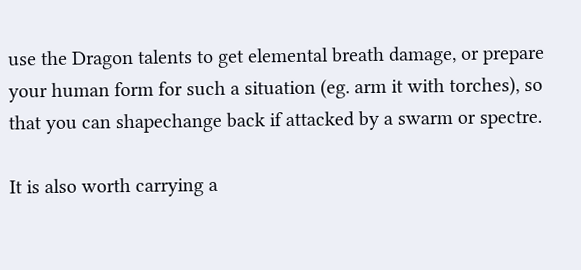use the Dragon talents to get elemental breath damage, or prepare your human form for such a situation (eg. arm it with torches), so that you can shapechange back if attacked by a swarm or spectre.

It is also worth carrying a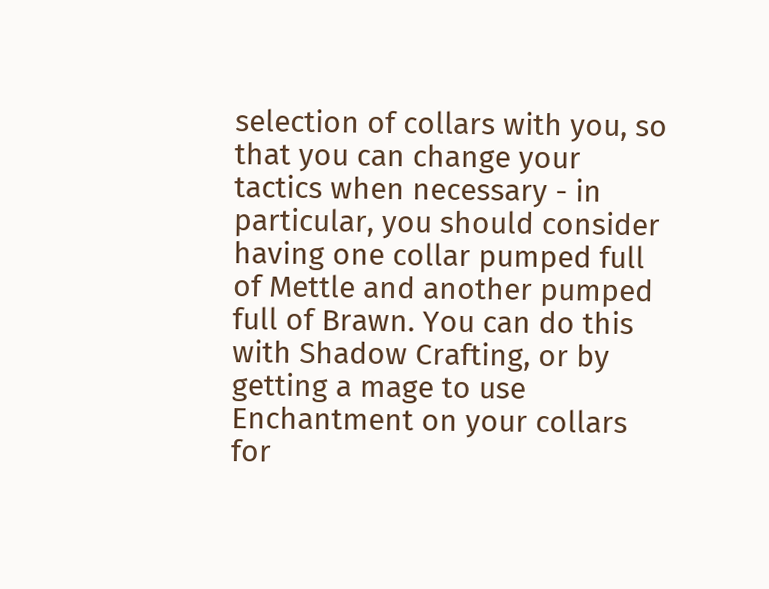selection of collars with you, so that you can change your tactics when necessary - in particular, you should consider having one collar pumped full of Mettle and another pumped full of Brawn. You can do this with Shadow Crafting, or by getting a mage to use Enchantment on your collars for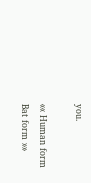you.

«« Human form
Bat form »»